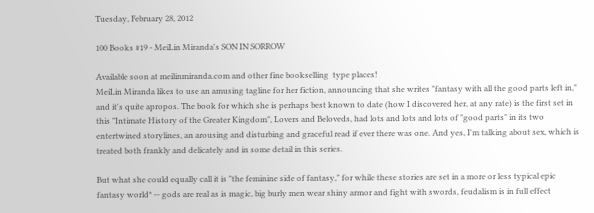Tuesday, February 28, 2012

100 Books #19 - MeiLin Miranda's SON IN SORROW

Available soon at meilinmiranda.com and other fine bookselling  type places!
MeiLin Miranda likes to use an amusing tagline for her fiction, announcing that she writes "fantasy with all the good parts left in," and it's quite apropos. The book for which she is perhaps best known to date (how I discovered her, at any rate) is the first set in this "Intimate History of the Greater Kingdom", Lovers and Beloveds, had lots and lots and lots of "good parts" in its two entertwined storylines, an arousing and disturbing and graceful read if ever there was one. And yes, I'm talking about sex, which is treated both frankly and delicately and in some detail in this series.

But what she could equally call it is "the feminine side of fantasy," for while these stories are set in a more or less typical epic fantasy world* -- gods are real as is magic, big burly men wear shiny armor and fight with swords, feudalism is in full effect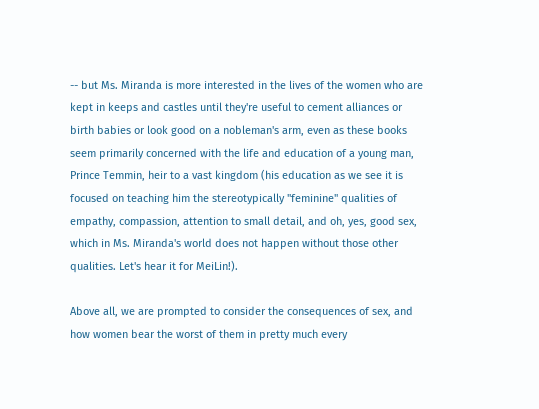-- but Ms. Miranda is more interested in the lives of the women who are kept in keeps and castles until they're useful to cement alliances or birth babies or look good on a nobleman's arm, even as these books seem primarily concerned with the life and education of a young man, Prince Temmin, heir to a vast kingdom (his education as we see it is focused on teaching him the stereotypically "feminine" qualities of empathy, compassion, attention to small detail, and oh, yes, good sex, which in Ms. Miranda's world does not happen without those other qualities. Let's hear it for MeiLin!).

Above all, we are prompted to consider the consequences of sex, and how women bear the worst of them in pretty much every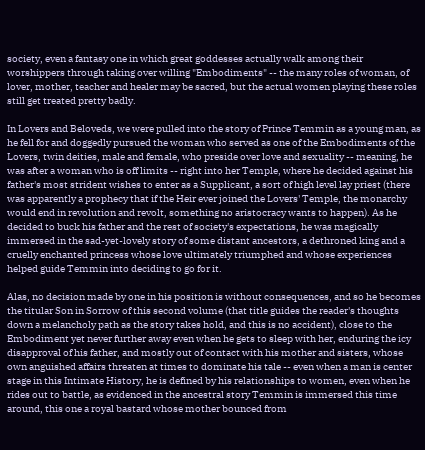society, even a fantasy one in which great goddesses actually walk among their worshippers through taking over willing "Embodiments" -- the many roles of woman, of lover, mother, teacher and healer may be sacred, but the actual women playing these roles still get treated pretty badly.

In Lovers and Beloveds, we were pulled into the story of Prince Temmin as a young man, as he fell for and doggedly pursued the woman who served as one of the Embodiments of the Lovers, twin deities, male and female, who preside over love and sexuality -- meaning, he was after a woman who is off limits -- right into her Temple, where he decided against his father's most strident wishes to enter as a Supplicant, a sort of high level lay priest (there was apparently a prophecy that if the Heir ever joined the Lovers' Temple, the monarchy would end in revolution and revolt, something no aristocracy wants to happen). As he decided to buck his father and the rest of society's expectations, he was magically immersed in the sad-yet-lovely story of some distant ancestors, a dethroned king and a cruelly enchanted princess whose love ultimately triumphed and whose experiences helped guide Temmin into deciding to go for it.

Alas, no decision made by one in his position is without consequences, and so he becomes the titular Son in Sorrow of this second volume (that title guides the reader's thoughts down a melancholy path as the story takes hold, and this is no accident), close to the Embodiment yet never further away even when he gets to sleep with her, enduring the icy disapproval of his father, and mostly out of contact with his mother and sisters, whose own anguished affairs threaten at times to dominate his tale -- even when a man is center stage in this Intimate History, he is defined by his relationships to women, even when he rides out to battle, as evidenced in the ancestral story Temmin is immersed this time around, this one a royal bastard whose mother bounced from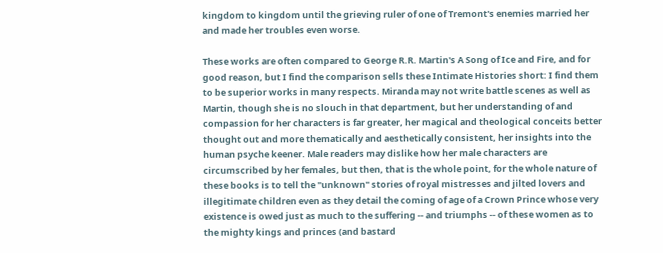kingdom to kingdom until the grieving ruler of one of Tremont's enemies married her and made her troubles even worse.

These works are often compared to George R.R. Martin's A Song of Ice and Fire, and for good reason, but I find the comparison sells these Intimate Histories short: I find them to be superior works in many respects. Miranda may not write battle scenes as well as Martin, though she is no slouch in that department, but her understanding of and compassion for her characters is far greater, her magical and theological conceits better thought out and more thematically and aesthetically consistent, her insights into the human psyche keener. Male readers may dislike how her male characters are circumscribed by her females, but then, that is the whole point, for the whole nature of these books is to tell the "unknown" stories of royal mistresses and jilted lovers and illegitimate children even as they detail the coming of age of a Crown Prince whose very existence is owed just as much to the suffering -- and triumphs -- of these women as to the mighty kings and princes (and bastard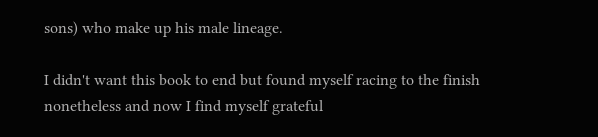sons) who make up his male lineage.

I didn't want this book to end but found myself racing to the finish nonetheless and now I find myself grateful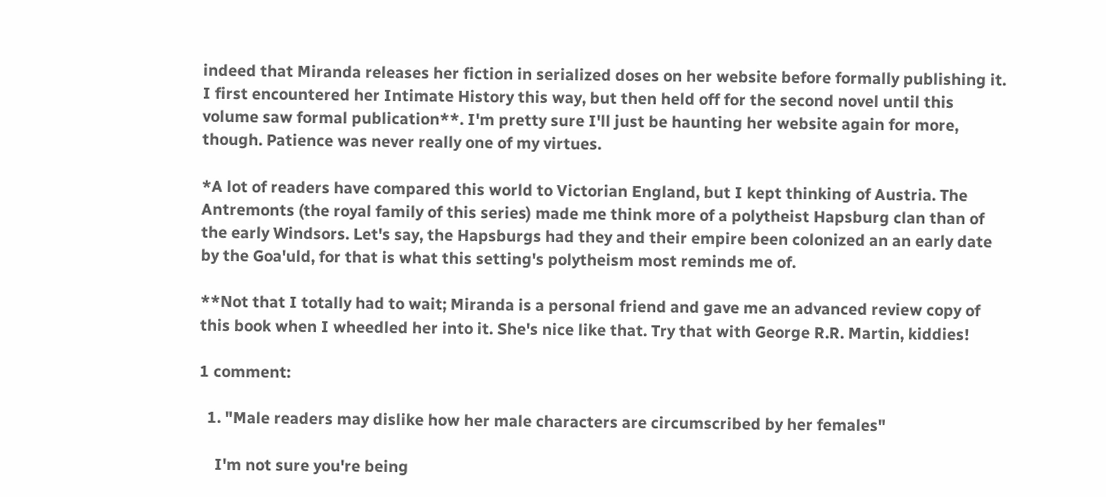indeed that Miranda releases her fiction in serialized doses on her website before formally publishing it. I first encountered her Intimate History this way, but then held off for the second novel until this volume saw formal publication**. I'm pretty sure I'll just be haunting her website again for more, though. Patience was never really one of my virtues.

*A lot of readers have compared this world to Victorian England, but I kept thinking of Austria. The Antremonts (the royal family of this series) made me think more of a polytheist Hapsburg clan than of the early Windsors. Let's say, the Hapsburgs had they and their empire been colonized an an early date by the Goa'uld, for that is what this setting's polytheism most reminds me of.

**Not that I totally had to wait; Miranda is a personal friend and gave me an advanced review copy of this book when I wheedled her into it. She's nice like that. Try that with George R.R. Martin, kiddies!

1 comment:

  1. "Male readers may dislike how her male characters are circumscribed by her females"

    I'm not sure you're being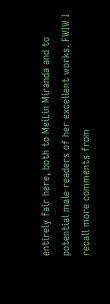entirely fair here, both to MeiLin Miranda and to potential male readers of her excellent works. FWIW I recall more comments from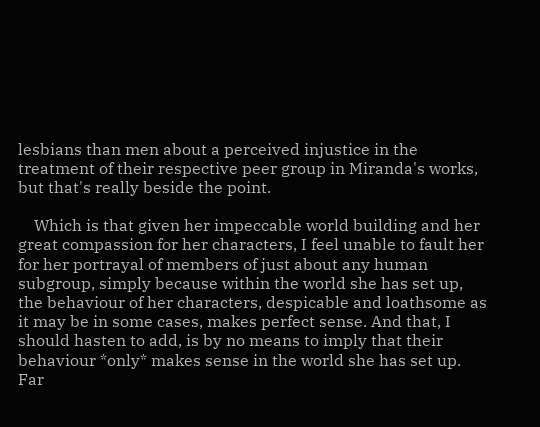lesbians than men about a perceived injustice in the treatment of their respective peer group in Miranda's works, but that's really beside the point.

    Which is that given her impeccable world building and her great compassion for her characters, I feel unable to fault her for her portrayal of members of just about any human subgroup, simply because within the world she has set up, the behaviour of her characters, despicable and loathsome as it may be in some cases, makes perfect sense. And that, I should hasten to add, is by no means to imply that their behaviour *only* makes sense in the world she has set up. Far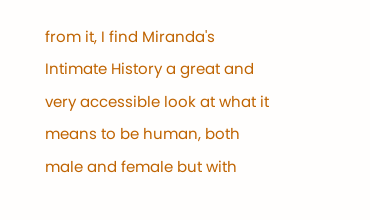from it, I find Miranda's Intimate History a great and very accessible look at what it means to be human, both male and female but with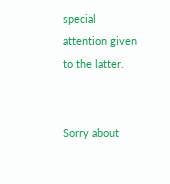special attention given to the latter.


Sorry about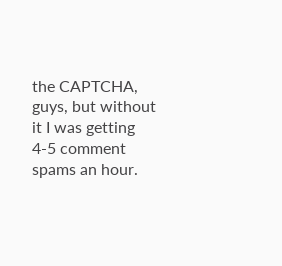the CAPTCHA, guys, but without it I was getting 4-5 comment spams an hour.